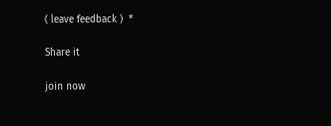( leave feedback )  *

Share it

join now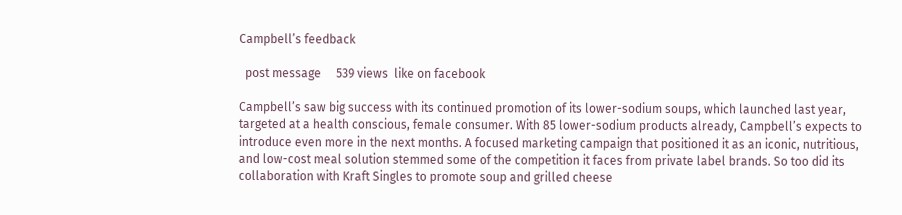Campbell’s feedback

  post message     539 views  like on facebook

Campbell’s saw big success with its continued promotion of its lower-sodium soups, which launched last year, targeted at a health conscious, female consumer. With 85 lower-sodium products already, Campbell’s expects to introduce even more in the next months. A focused marketing campaign that positioned it as an iconic, nutritious, and low-cost meal solution stemmed some of the competition it faces from private label brands. So too did its collaboration with Kraft Singles to promote soup and grilled cheese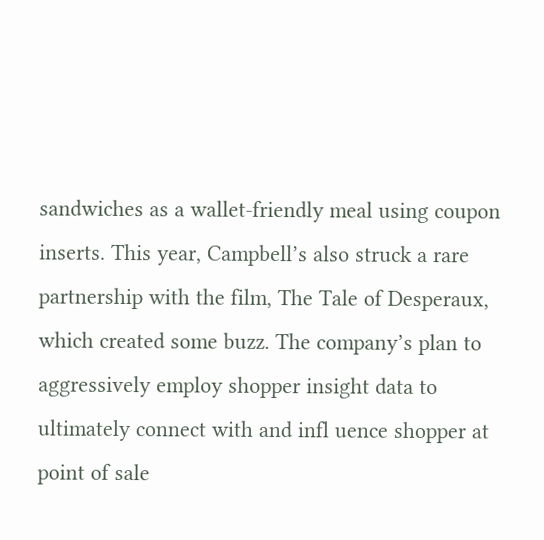sandwiches as a wallet-friendly meal using coupon inserts. This year, Campbell’s also struck a rare partnership with the film, The Tale of Desperaux, which created some buzz. The company’s plan to aggressively employ shopper insight data to ultimately connect with and infl uence shopper at point of sale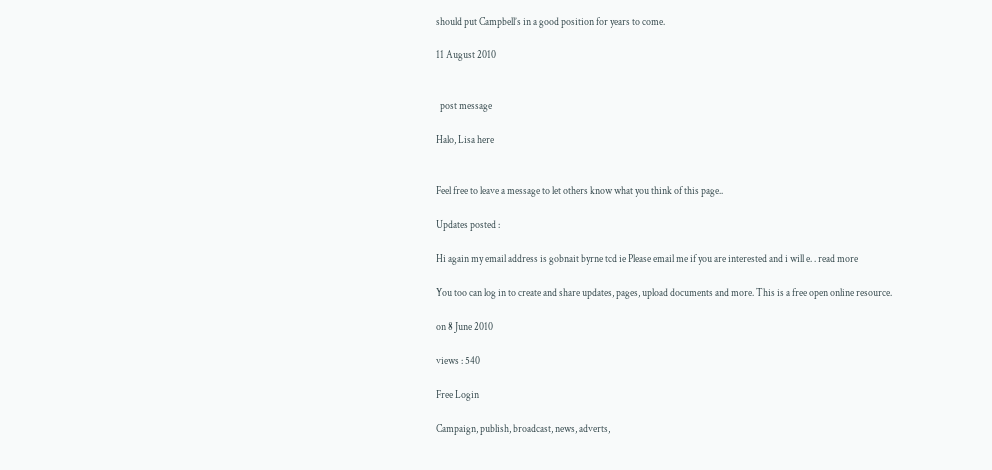should put Campbell’s in a good position for years to come.

11 August 2010


  post message

Halo, Lisa here


Feel free to leave a message to let others know what you think of this page..

Updates posted :

Hi again my email address is gobnait byrne tcd ie Please email me if you are interested and i will e. . read more

You too can log in to create and share updates, pages, upload documents and more. This is a free open online resource.

on 8 June 2010

views : 540

Free Login

Campaign, publish, broadcast, news, adverts,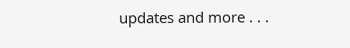updates and more . . .